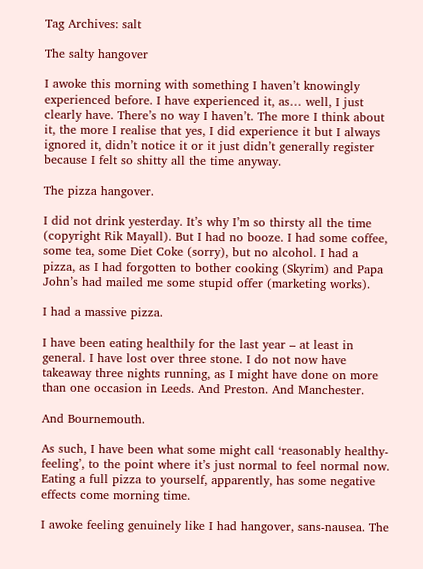Tag Archives: salt

The salty hangover

I awoke this morning with something I haven’t knowingly experienced before. I have experienced it, as… well, I just clearly have. There’s no way I haven’t. The more I think about it, the more I realise that yes, I did experience it but I always ignored it, didn’t notice it or it just didn’t generally register because I felt so shitty all the time anyway.

The pizza hangover.

I did not drink yesterday. It’s why I’m so thirsty all the time (copyright Rik Mayall). But I had no booze. I had some coffee, some tea, some Diet Coke (sorry), but no alcohol. I had a pizza, as I had forgotten to bother cooking (Skyrim) and Papa John’s had mailed me some stupid offer (marketing works).

I had a massive pizza.

I have been eating healthily for the last year – at least in general. I have lost over three stone. I do not now have takeaway three nights running, as I might have done on more than one occasion in Leeds. And Preston. And Manchester.

And Bournemouth.

As such, I have been what some might call ‘reasonably healthy-feeling’, to the point where it’s just normal to feel normal now. Eating a full pizza to yourself, apparently, has some negative effects come morning time.

I awoke feeling genuinely like I had hangover, sans-nausea. The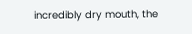incredibly dry mouth, the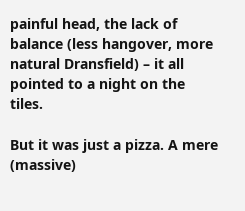painful head, the lack of balance (less hangover, more natural Dransfield) – it all pointed to a night on the tiles.

But it was just a pizza. A mere (massive)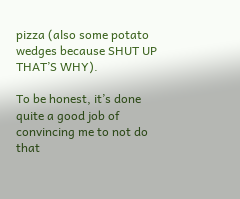pizza (also some potato wedges because SHUT UP THAT’S WHY).

To be honest, it’s done quite a good job of convincing me to not do that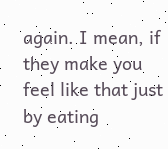again. I mean, if they make you feel like that just by eating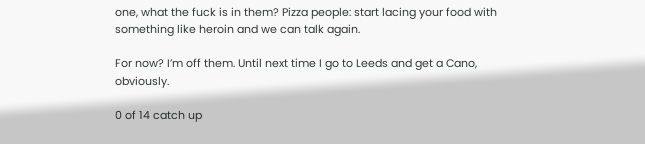one, what the fuck is in them? Pizza people: start lacing your food with something like heroin and we can talk again.

For now? I’m off them. Until next time I go to Leeds and get a Cano, obviously.

0 of 14 catch up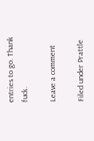entries to go. Thank fuck.

Leave a comment

Filed under Prattle